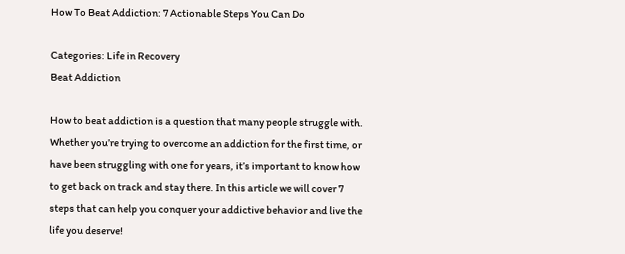How To Beat Addiction: 7 Actionable Steps You Can Do

Categories: Life in Recovery
Beat Addiction

How to beat addiction is a question that many people struggle with. Whether you’re trying to overcome an addiction for the first time, or have been struggling with one for years, it’s important to know how to get back on track and stay there. In this article we will cover 7 steps that can help you conquer your addictive behavior and live the life you deserve!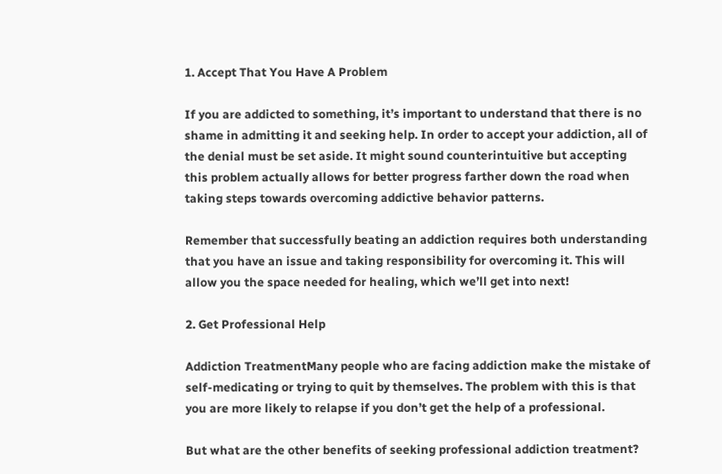1. Accept That You Have A Problem

If you are addicted to something, it’s important to understand that there is no shame in admitting it and seeking help. In order to accept your addiction, all of the denial must be set aside. It might sound counterintuitive but accepting this problem actually allows for better progress farther down the road when taking steps towards overcoming addictive behavior patterns.

Remember that successfully beating an addiction requires both understanding that you have an issue and taking responsibility for overcoming it. This will allow you the space needed for healing, which we’ll get into next!

2. Get Professional Help

Addiction TreatmentMany people who are facing addiction make the mistake of self-medicating or trying to quit by themselves. The problem with this is that you are more likely to relapse if you don’t get the help of a professional.

But what are the other benefits of seeking professional addiction treatment?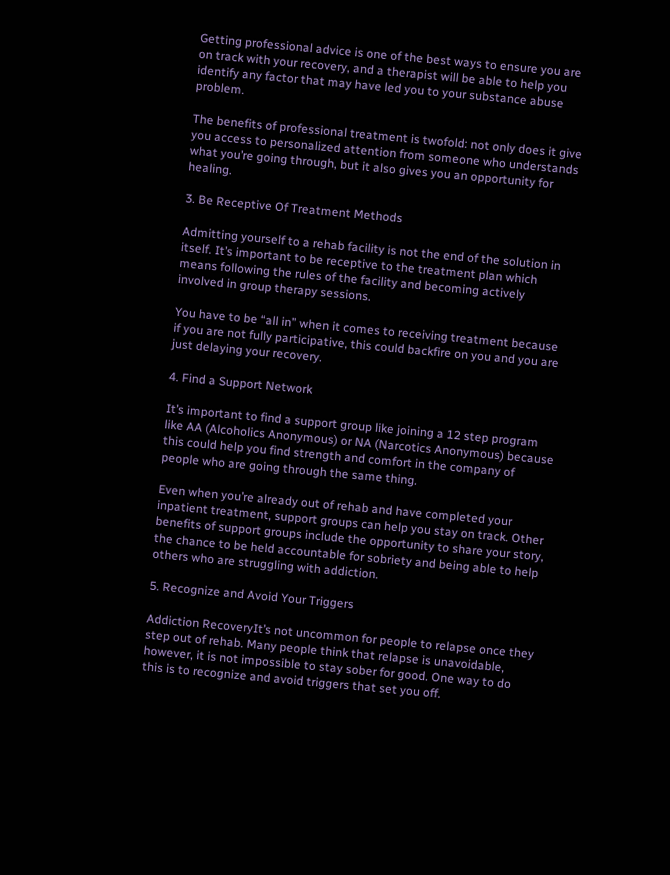Getting professional advice is one of the best ways to ensure you are on track with your recovery, and a therapist will be able to help you identify any factor that may have led you to your substance abuse problem.

The benefits of professional treatment is twofold: not only does it give you access to personalized attention from someone who understands what you’re going through, but it also gives you an opportunity for healing.

3. Be Receptive Of Treatment Methods

Admitting yourself to a rehab facility is not the end of the solution in itself. It’s important to be receptive to the treatment plan which means following the rules of the facility and becoming actively involved in group therapy sessions.

You have to be “all in” when it comes to receiving treatment because if you are not fully participative, this could backfire on you and you are just delaying your recovery.

4. Find a Support Network

It’s important to find a support group like joining a 12 step program like AA (Alcoholics Anonymous) or NA (Narcotics Anonymous) because this could help you find strength and comfort in the company of people who are going through the same thing.

Even when you’re already out of rehab and have completed your inpatient treatment, support groups can help you stay on track. Other benefits of support groups include the opportunity to share your story, the chance to be held accountable for sobriety and being able to help others who are struggling with addiction.

5. Recognize and Avoid Your Triggers

Addiction RecoveryIt’s not uncommon for people to relapse once they step out of rehab. Many people think that relapse is unavoidable, however, it is not impossible to stay sober for good. One way to do this is to recognize and avoid triggers that set you off.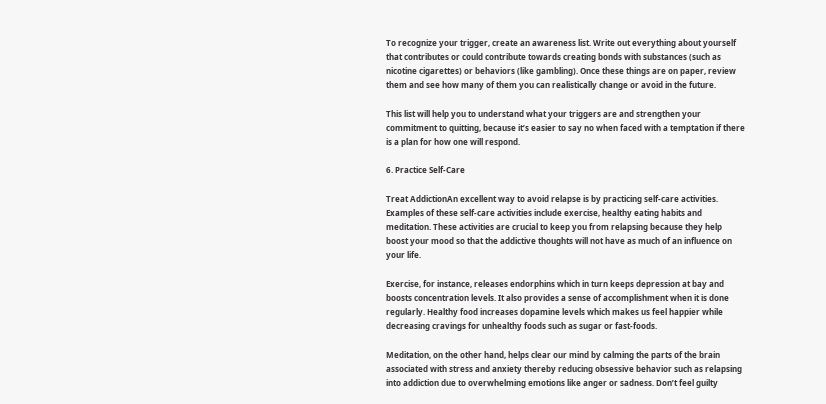To recognize your trigger, create an awareness list. Write out everything about yourself that contributes or could contribute towards creating bonds with substances (such as nicotine cigarettes) or behaviors (like gambling). Once these things are on paper, review them and see how many of them you can realistically change or avoid in the future.

This list will help you to understand what your triggers are and strengthen your commitment to quitting, because it’s easier to say no when faced with a temptation if there is a plan for how one will respond.

6. Practice Self-Care

Treat AddictionAn excellent way to avoid relapse is by practicing self-care activities. Examples of these self-care activities include exercise, healthy eating habits and meditation. These activities are crucial to keep you from relapsing because they help boost your mood so that the addictive thoughts will not have as much of an influence on your life.

Exercise, for instance, releases endorphins which in turn keeps depression at bay and boosts concentration levels. It also provides a sense of accomplishment when it is done regularly. Healthy food increases dopamine levels which makes us feel happier while decreasing cravings for unhealthy foods such as sugar or fast-foods.

Meditation, on the other hand, helps clear our mind by calming the parts of the brain associated with stress and anxiety thereby reducing obsessive behavior such as relapsing into addiction due to overwhelming emotions like anger or sadness. Don’t feel guilty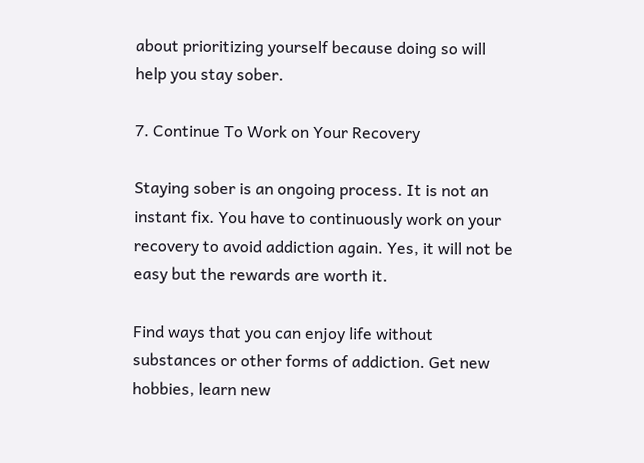about prioritizing yourself because doing so will help you stay sober.

7. Continue To Work on Your Recovery

Staying sober is an ongoing process. It is not an instant fix. You have to continuously work on your recovery to avoid addiction again. Yes, it will not be easy but the rewards are worth it.

Find ways that you can enjoy life without substances or other forms of addiction. Get new hobbies, learn new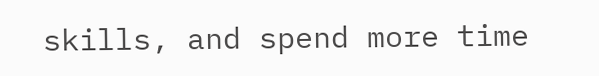skills, and spend more time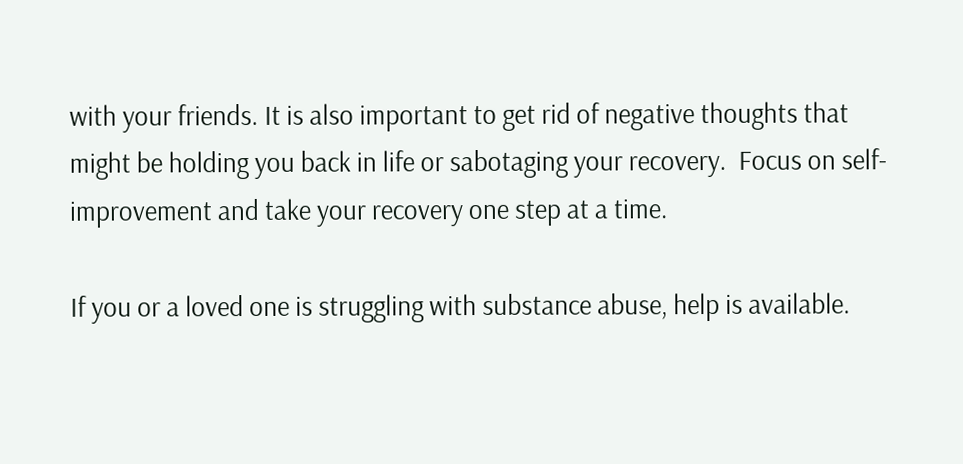with your friends. It is also important to get rid of negative thoughts that might be holding you back in life or sabotaging your recovery.  Focus on self-improvement and take your recovery one step at a time.

If you or a loved one is struggling with substance abuse, help is available.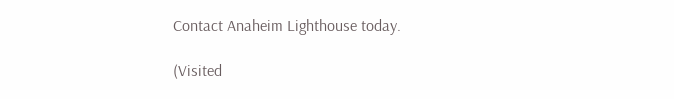Contact Anaheim Lighthouse today.

(Visited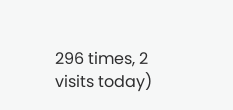296 times, 2 visits today)